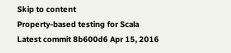Skip to content
Property-based testing for Scala
Latest commit 8b600d6 Apr 15, 2016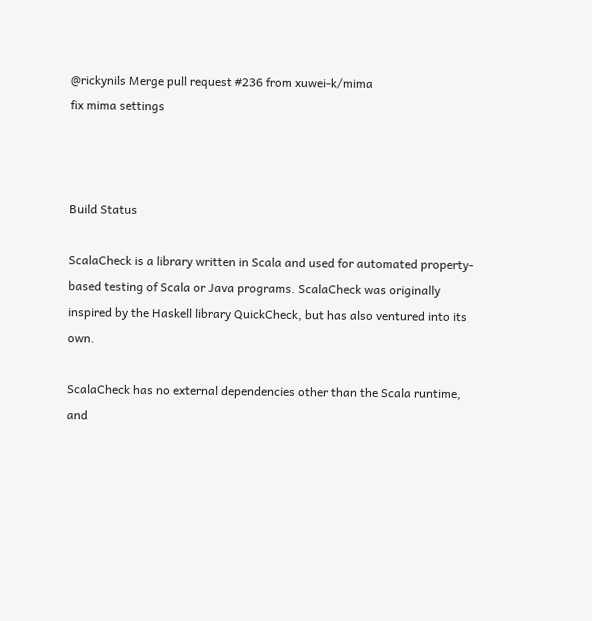@rickynils Merge pull request #236 from xuwei-k/mima
fix mima settings



Build Status

ScalaCheck is a library written in Scala and used for automated property-based testing of Scala or Java programs. ScalaCheck was originally inspired by the Haskell library QuickCheck, but has also ventured into its own.

ScalaCheck has no external dependencies other than the Scala runtime, and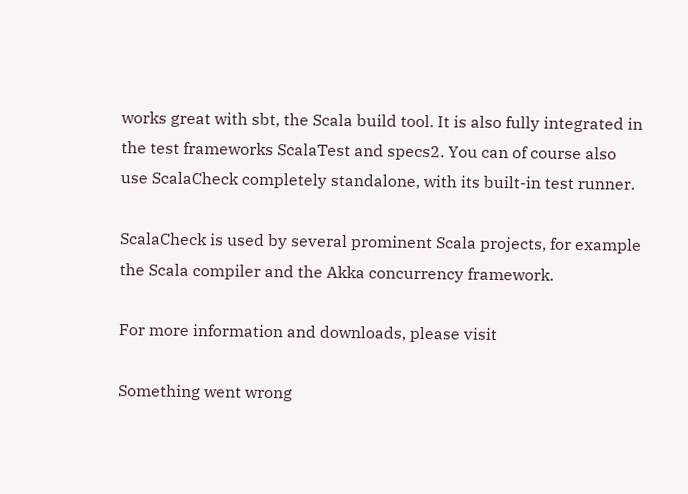works great with sbt, the Scala build tool. It is also fully integrated in the test frameworks ScalaTest and specs2. You can of course also use ScalaCheck completely standalone, with its built-in test runner.

ScalaCheck is used by several prominent Scala projects, for example the Scala compiler and the Akka concurrency framework.

For more information and downloads, please visit

Something went wrong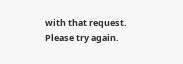with that request. Please try again.